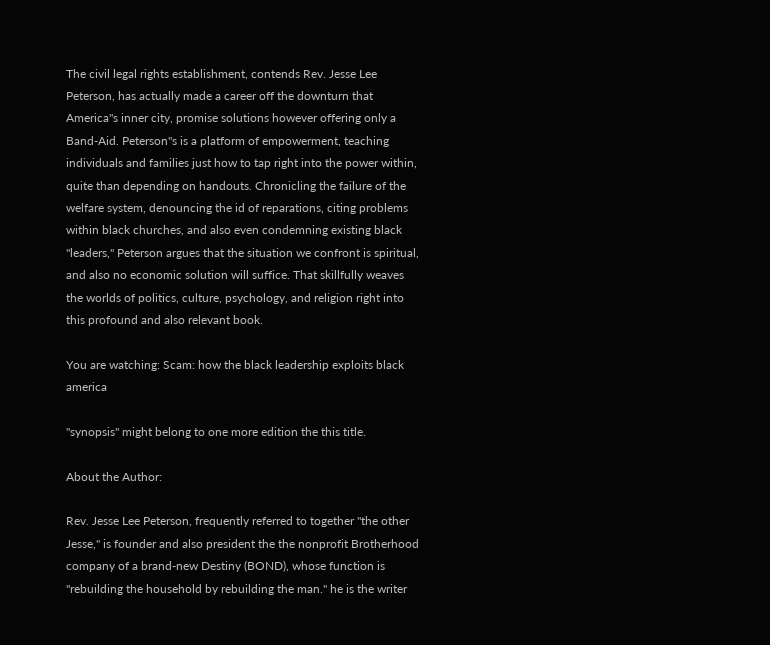The civil legal rights establishment, contends Rev. Jesse Lee Peterson, has actually made a career off the downturn that America"s inner city, promise solutions however offering only a Band-Aid. Peterson"s is a platform of empowerment, teaching individuals and families just how to tap right into the power within, quite than depending on handouts. Chronicling the failure of the welfare system, denouncing the id of reparations, citing problems within black churches, and also even condemning existing black "leaders," Peterson argues that the situation we confront is spiritual, and also no economic solution will suffice. That skillfully weaves the worlds of politics, culture, psychology, and religion right into this profound and also relevant book.

You are watching: Scam: how the black leadership exploits black america

"synopsis" might belong to one more edition the this title.

About the Author:

Rev. Jesse Lee Peterson, frequently referred to together "the other Jesse," is founder and also president the the nonprofit Brotherhood company of a brand-new Destiny (BOND), whose function is "rebuilding the household by rebuilding the man." he is the writer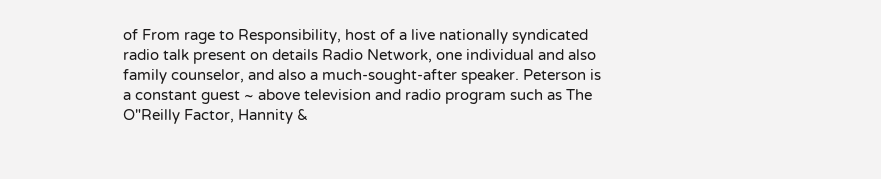of From rage to Responsibility, host of a live nationally syndicated radio talk present on details Radio Network, one individual and also family counselor, and also a much-sought-after speaker. Peterson is a constant guest ~ above television and radio program such as The O"Reilly Factor, Hannity &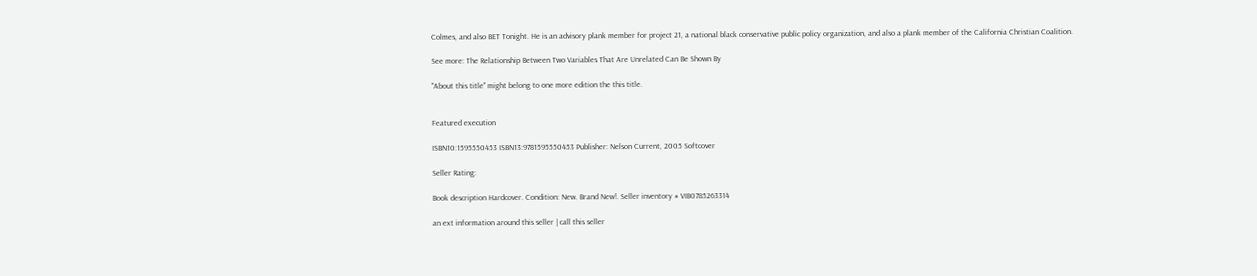Colmes, and also BET Tonight. He is an advisory plank member for project 21, a national black conservative public policy organization, and also a plank member of the California Christian Coalition.

See more: The Relationship Between Two Variables That Are Unrelated Can Be Shown By

"About this title" might belong to one more edition the this title.


Featured execution

ISBN10:1595550453 ISBN13:9781595550453 Publisher: Nelson Current, 2005 Softcover

Seller Rating:

Book description Hardcover. Condition: New. Brand New!. Seller inventory # VIB0785263314

an ext information around this seller | call this seller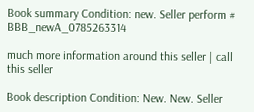Book summary Condition: new. Seller perform # BBB_newA_0785263314

much more information around this seller | call this seller

Book description Condition: New. New. Seller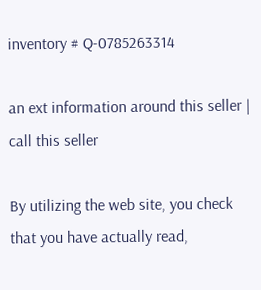inventory # Q-0785263314

an ext information around this seller | call this seller

By utilizing the web site, you check that you have actually read,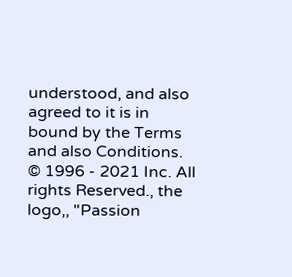understood, and also agreed to it is in bound by the Terms and also Conditions. © 1996 - 2021 Inc. All rights Reserved., the logo,, "Passion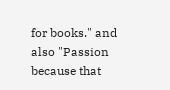for books." and also "Passion because that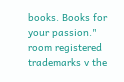books. Books for your passion." room registered trademarks v the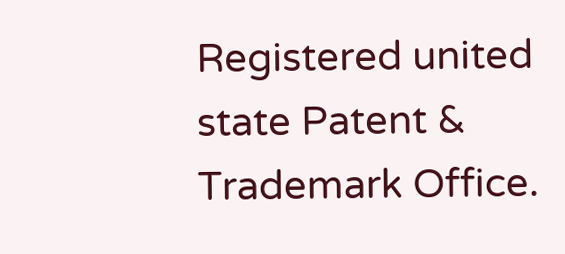Registered united state Patent & Trademark Office.